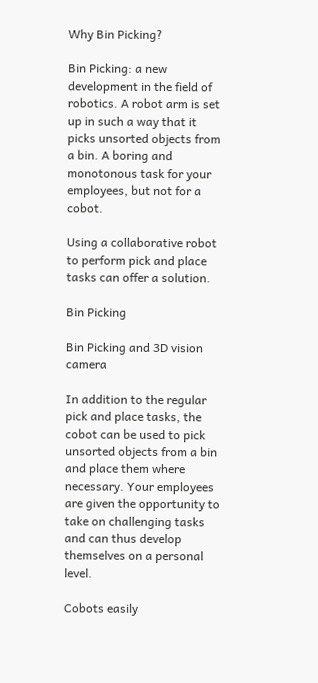Why Bin Picking?

Bin Picking: a new development in the field of robotics. A robot arm is set up in such a way that it picks unsorted objects from a bin. A boring and monotonous task for your employees, but not for a cobot.

Using a collaborative robot to perform pick and place tasks can offer a solution.

Bin Picking

Bin Picking and 3D vision camera

In addition to the regular pick and place tasks, the cobot can be used to pick unsorted objects from a bin and place them where necessary. Your employees are given the opportunity to take on challenging tasks and can thus develop themselves on a personal level.

Cobots easily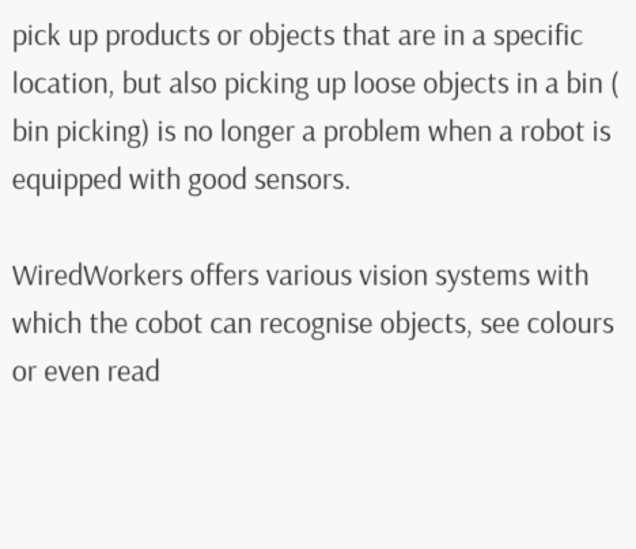pick up products or objects that are in a specific location, but also picking up loose objects in a bin ( bin picking) is no longer a problem when a robot is equipped with good sensors.

WiredWorkers offers various vision systems with which the cobot can recognise objects, see colours or even read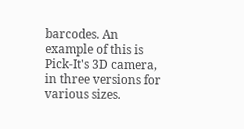barcodes. An example of this is Pick-It's 3D camera, in three versions for various sizes.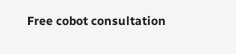Free cobot consultation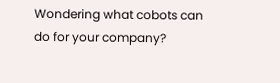Wondering what cobots can do for your company?